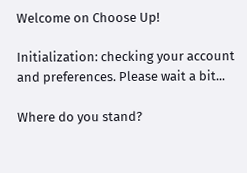Welcome on Choose Up!

Initialization: checking your account and preferences. Please wait a bit...

Where do you stand?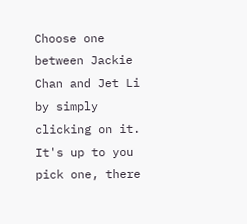Choose one between Jackie Chan and Jet Li by simply clicking on it. It's up to you pick one, there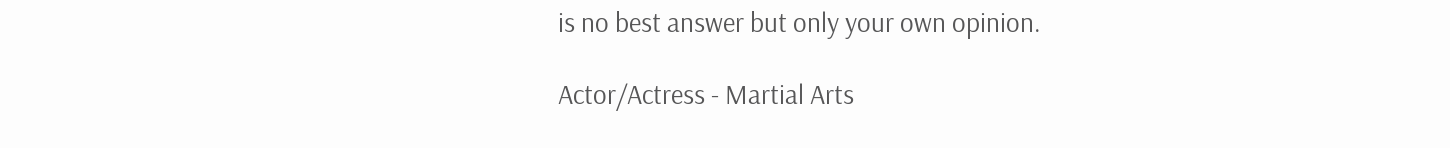is no best answer but only your own opinion.

Actor/Actress - Martial Arts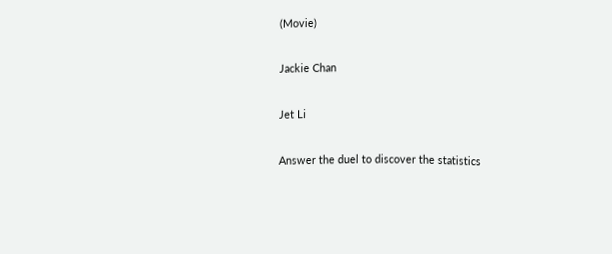(Movie)

Jackie Chan

Jet Li

Answer the duel to discover the statistics